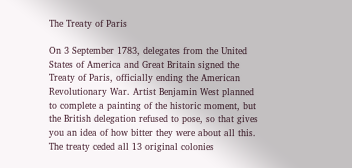The Treaty of Paris

On 3 September 1783, delegates from the United States of America and Great Britain signed the Treaty of Paris, officially ending the American Revolutionary War. Artist Benjamin West planned to complete a painting of the historic moment, but the British delegation refused to pose, so that gives you an idea of how bitter they were about all this. The treaty ceded all 13 original colonies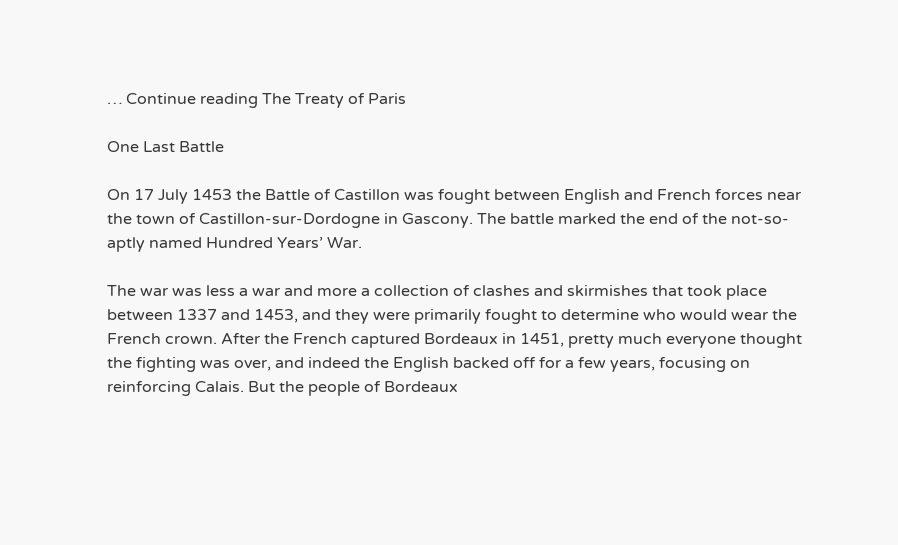… Continue reading The Treaty of Paris

One Last Battle

On 17 July 1453 the Battle of Castillon was fought between English and French forces near the town of Castillon-sur-Dordogne in Gascony. The battle marked the end of the not-so-aptly named Hundred Years’ War.

The war was less a war and more a collection of clashes and skirmishes that took place between 1337 and 1453, and they were primarily fought to determine who would wear the French crown. After the French captured Bordeaux in 1451, pretty much everyone thought the fighting was over, and indeed the English backed off for a few years, focusing on reinforcing Calais. But the people of Bordeaux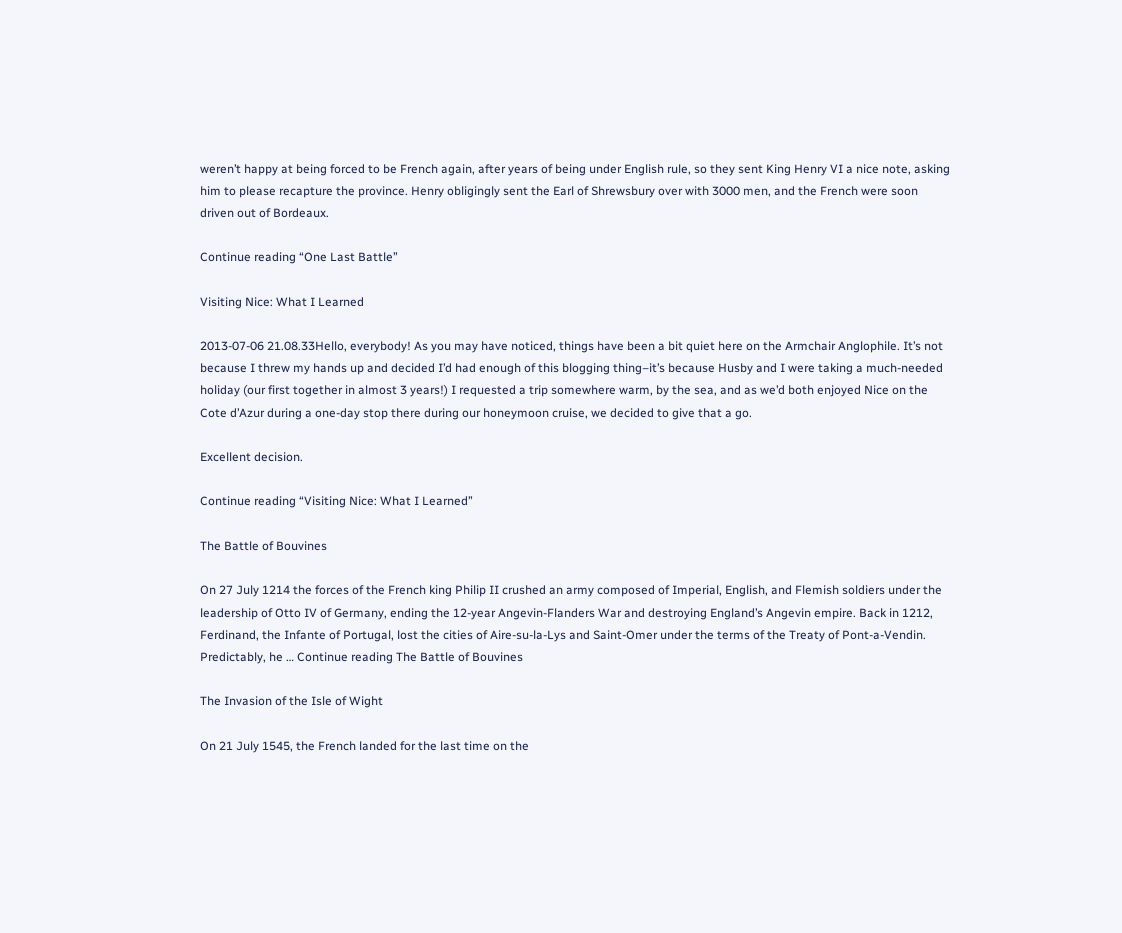weren’t happy at being forced to be French again, after years of being under English rule, so they sent King Henry VI a nice note, asking him to please recapture the province. Henry obligingly sent the Earl of Shrewsbury over with 3000 men, and the French were soon driven out of Bordeaux.

Continue reading “One Last Battle”

Visiting Nice: What I Learned

2013-07-06 21.08.33Hello, everybody! As you may have noticed, things have been a bit quiet here on the Armchair Anglophile. It’s not because I threw my hands up and decided I’d had enough of this blogging thing–it’s because Husby and I were taking a much-needed holiday (our first together in almost 3 years!) I requested a trip somewhere warm, by the sea, and as we’d both enjoyed Nice on the Cote d’Azur during a one-day stop there during our honeymoon cruise, we decided to give that a go.

Excellent decision.

Continue reading “Visiting Nice: What I Learned”

The Battle of Bouvines

On 27 July 1214 the forces of the French king Philip II crushed an army composed of Imperial, English, and Flemish soldiers under the leadership of Otto IV of Germany, ending the 12-year Angevin-Flanders War and destroying England’s Angevin empire. Back in 1212, Ferdinand, the Infante of Portugal, lost the cities of Aire-su-la-Lys and Saint-Omer under the terms of the Treaty of Pont-a-Vendin. Predictably, he … Continue reading The Battle of Bouvines

The Invasion of the Isle of Wight

On 21 July 1545, the French landed for the last time on the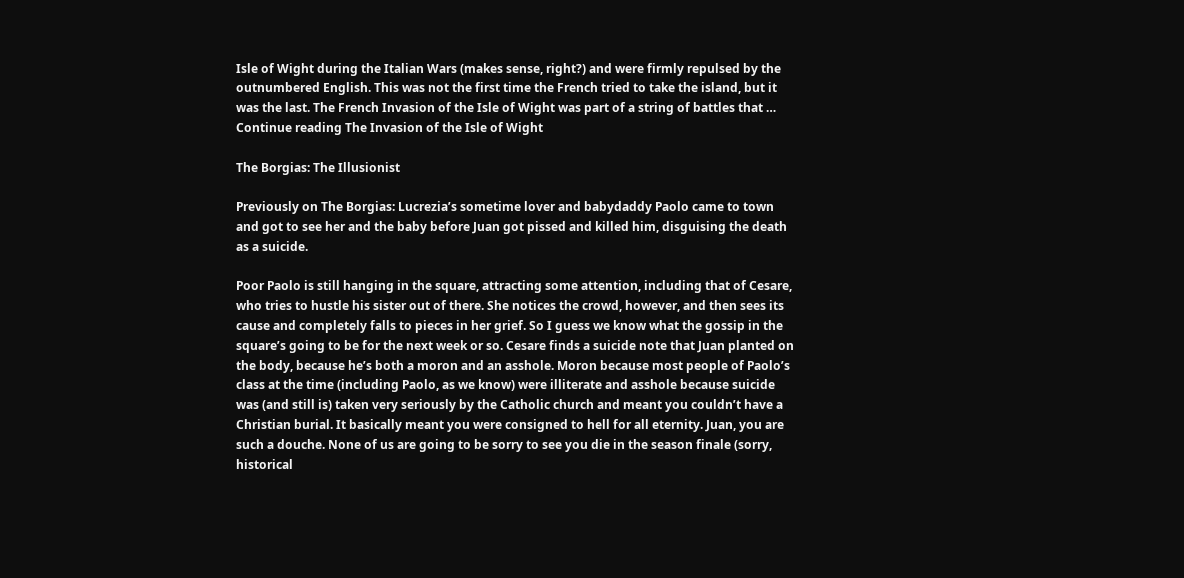Isle of Wight during the Italian Wars (makes sense, right?) and were firmly repulsed by the outnumbered English. This was not the first time the French tried to take the island, but it was the last. The French Invasion of the Isle of Wight was part of a string of battles that … Continue reading The Invasion of the Isle of Wight

The Borgias: The Illusionist

Previously on The Borgias: Lucrezia’s sometime lover and babydaddy Paolo came to town and got to see her and the baby before Juan got pissed and killed him, disguising the death as a suicide.

Poor Paolo is still hanging in the square, attracting some attention, including that of Cesare, who tries to hustle his sister out of there. She notices the crowd, however, and then sees its cause and completely falls to pieces in her grief. So I guess we know what the gossip in the square’s going to be for the next week or so. Cesare finds a suicide note that Juan planted on the body, because he’s both a moron and an asshole. Moron because most people of Paolo’s class at the time (including Paolo, as we know) were illiterate and asshole because suicide was (and still is) taken very seriously by the Catholic church and meant you couldn’t have a Christian burial. It basically meant you were consigned to hell for all eternity. Juan, you are such a douche. None of us are going to be sorry to see you die in the season finale (sorry, historical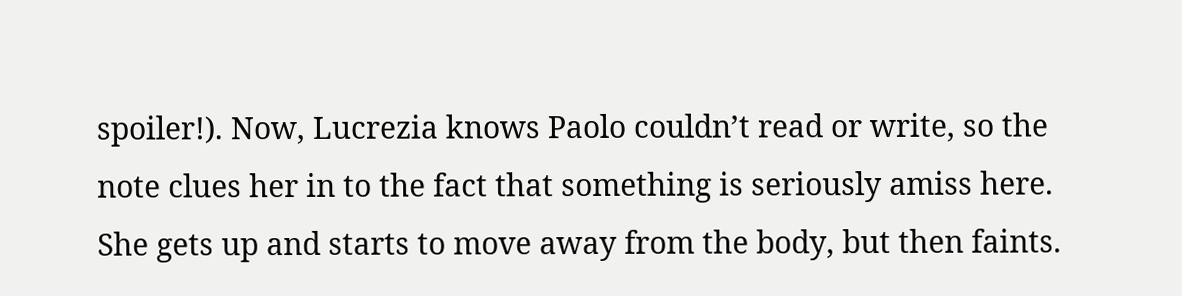spoiler!). Now, Lucrezia knows Paolo couldn’t read or write, so the note clues her in to the fact that something is seriously amiss here. She gets up and starts to move away from the body, but then faints.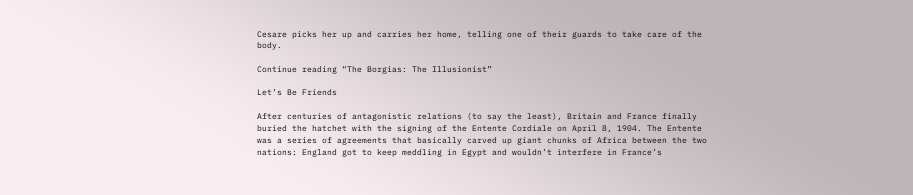Cesare picks her up and carries her home, telling one of their guards to take care of the body.

Continue reading “The Borgias: The Illusionist”

Let’s Be Friends

After centuries of antagonistic relations (to say the least), Britain and France finally buried the hatchet with the signing of the Entente Cordiale on April 8, 1904. The Entente was a series of agreements that basically carved up giant chunks of Africa between the two nations: England got to keep meddling in Egypt and wouldn’t interfere in France’s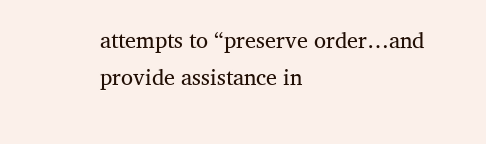attempts to “preserve order…and provide assistance in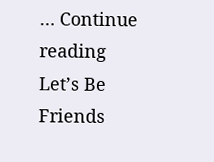… Continue reading Let’s Be Friends